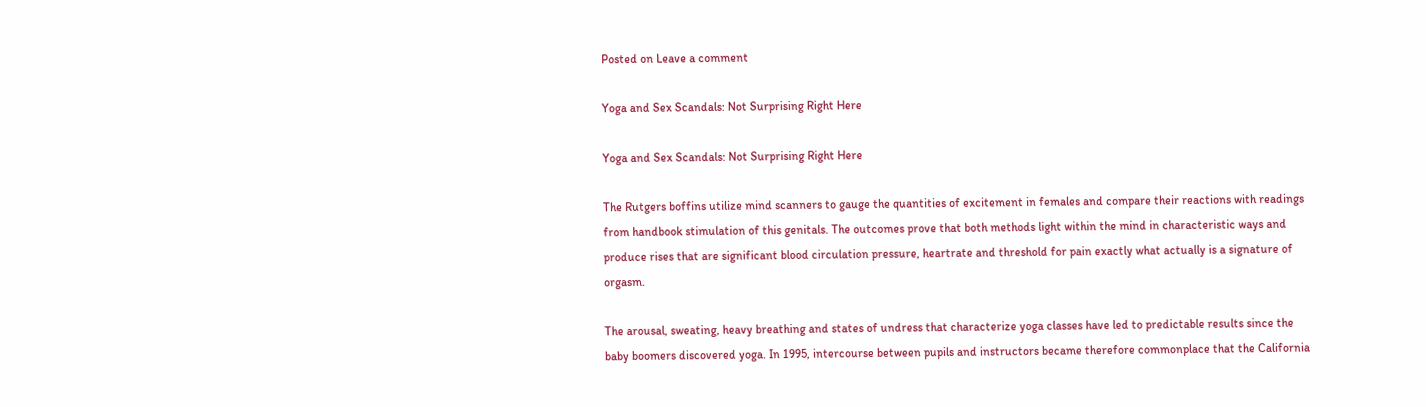Posted on Leave a comment

Yoga and Sex Scandals: Not Surprising Right Here

Yoga and Sex Scandals: Not Surprising Right Here

The Rutgers boffins utilize mind scanners to gauge the quantities of excitement in females and compare their reactions with readings from handbook stimulation of this genitals. The outcomes prove that both methods light within the mind in characteristic ways and produce rises that are significant blood circulation pressure, heartrate and threshold for pain exactly what actually is a signature of orgasm.

The arousal, sweating, heavy breathing and states of undress that characterize yoga classes have led to predictable results since the baby boomers discovered yoga. In 1995, intercourse between pupils and instructors became therefore commonplace that the California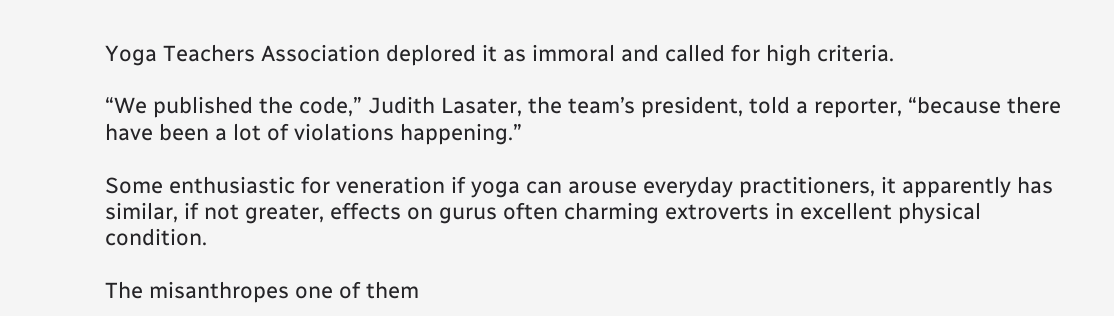Yoga Teachers Association deplored it as immoral and called for high criteria.

“We published the code,” Judith Lasater, the team’s president, told a reporter, “because there have been a lot of violations happening.”

Some enthusiastic for veneration if yoga can arouse everyday practitioners, it apparently has similar, if not greater, effects on gurus often charming extroverts in excellent physical condition.

The misanthropes one of them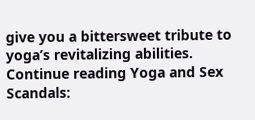give you a bittersweet tribute to yoga’s revitalizing abilities. Continue reading Yoga and Sex Scandals: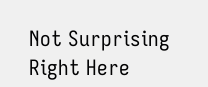Not Surprising Right Here